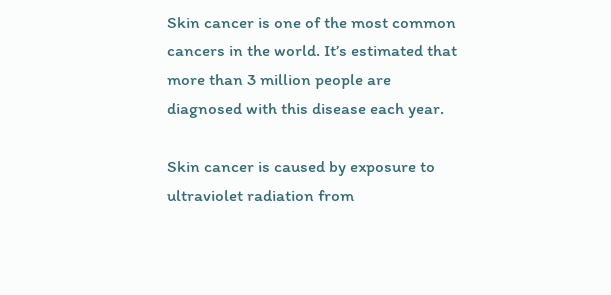Skin cancer is one of the most common cancers in the world. It’s estimated that more than 3 million people are diagnosed with this disease each year.

Skin cancer is caused by exposure to ultraviolet radiation from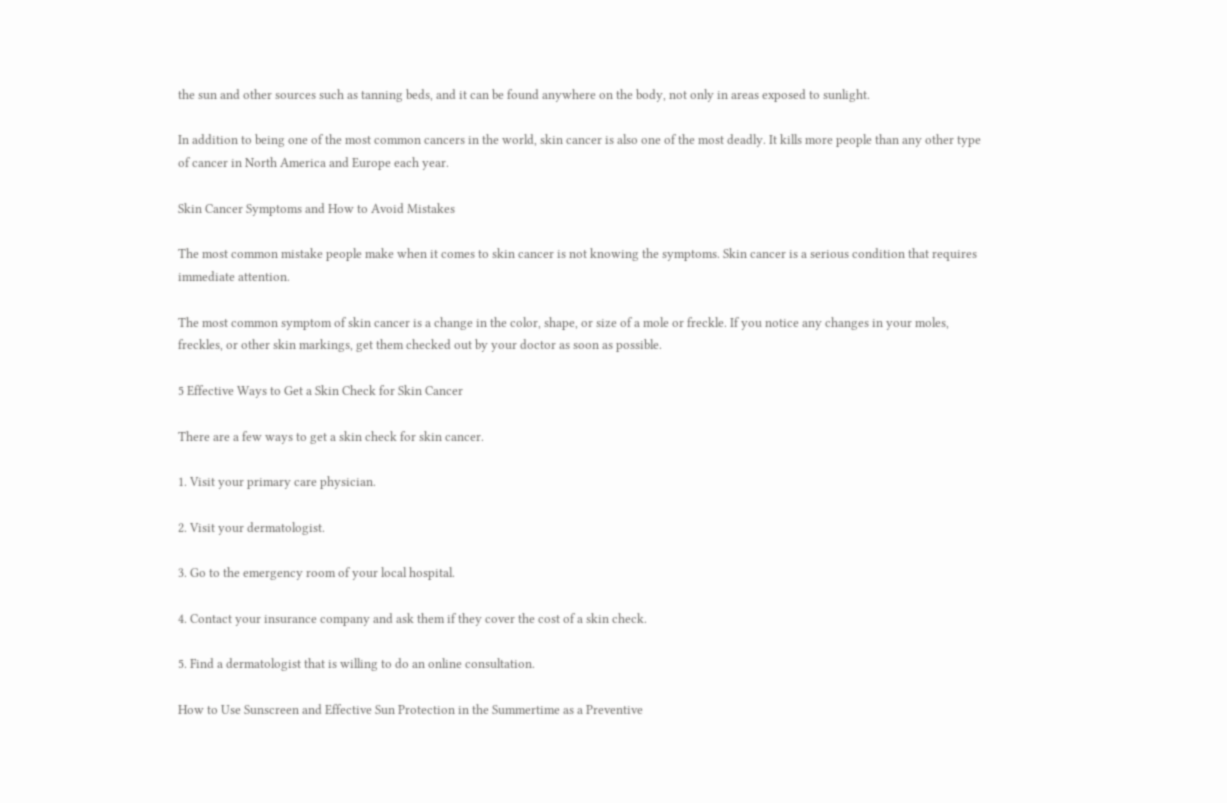the sun and other sources such as tanning beds, and it can be found anywhere on the body, not only in areas exposed to sunlight.

In addition to being one of the most common cancers in the world, skin cancer is also one of the most deadly. It kills more people than any other type of cancer in North America and Europe each year.

Skin Cancer Symptoms and How to Avoid Mistakes

The most common mistake people make when it comes to skin cancer is not knowing the symptoms. Skin cancer is a serious condition that requires immediate attention.

The most common symptom of skin cancer is a change in the color, shape, or size of a mole or freckle. If you notice any changes in your moles, freckles, or other skin markings, get them checked out by your doctor as soon as possible.

5 Effective Ways to Get a Skin Check for Skin Cancer

There are a few ways to get a skin check for skin cancer.

1. Visit your primary care physician.

2. Visit your dermatologist.

3. Go to the emergency room of your local hospital.

4. Contact your insurance company and ask them if they cover the cost of a skin check.

5. Find a dermatologist that is willing to do an online consultation.

How to Use Sunscreen and Effective Sun Protection in the Summertime as a Preventive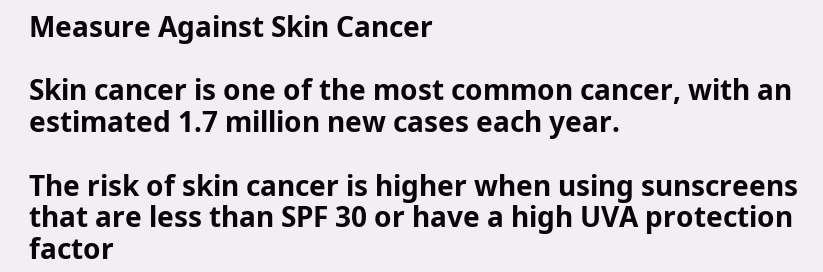Measure Against Skin Cancer

Skin cancer is one of the most common cancer, with an estimated 1.7 million new cases each year.

The risk of skin cancer is higher when using sunscreens that are less than SPF 30 or have a high UVA protection factor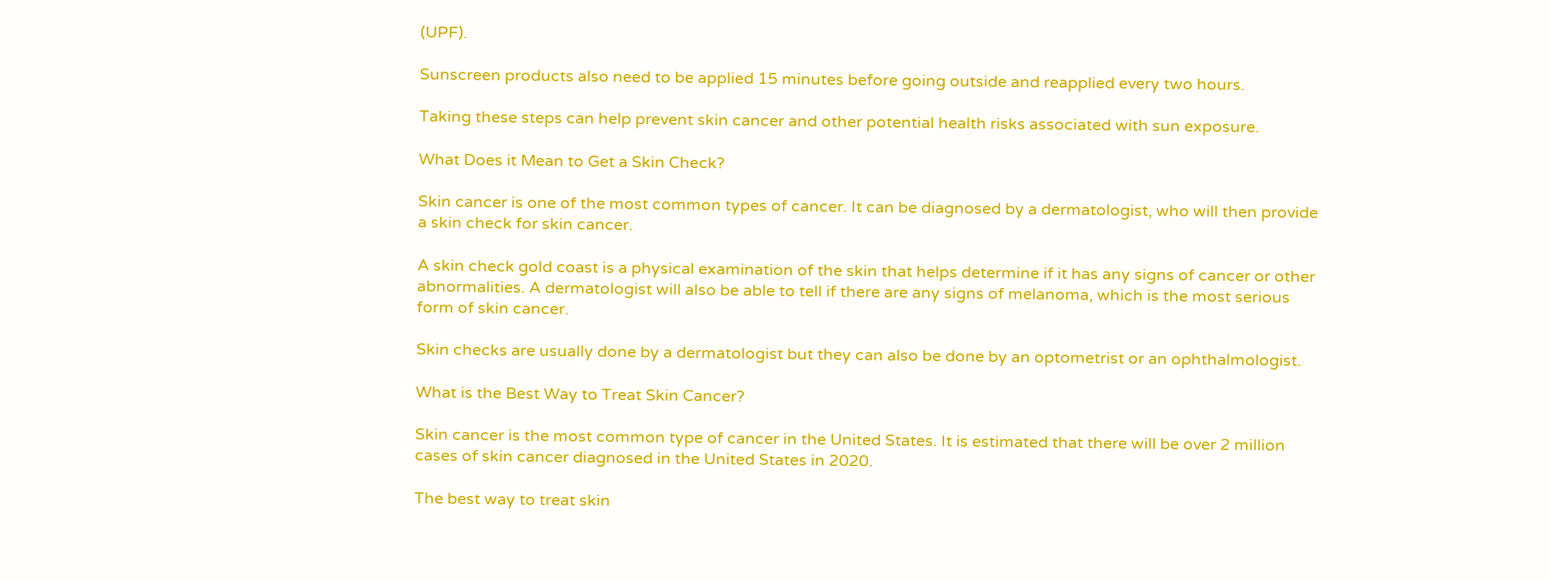(UPF).

Sunscreen products also need to be applied 15 minutes before going outside and reapplied every two hours.

Taking these steps can help prevent skin cancer and other potential health risks associated with sun exposure.

What Does it Mean to Get a Skin Check?

Skin cancer is one of the most common types of cancer. It can be diagnosed by a dermatologist, who will then provide a skin check for skin cancer.

A skin check gold coast is a physical examination of the skin that helps determine if it has any signs of cancer or other abnormalities. A dermatologist will also be able to tell if there are any signs of melanoma, which is the most serious form of skin cancer.

Skin checks are usually done by a dermatologist but they can also be done by an optometrist or an ophthalmologist.

What is the Best Way to Treat Skin Cancer?

Skin cancer is the most common type of cancer in the United States. It is estimated that there will be over 2 million cases of skin cancer diagnosed in the United States in 2020.

The best way to treat skin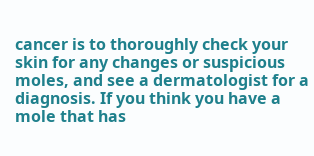cancer is to thoroughly check your skin for any changes or suspicious moles, and see a dermatologist for a diagnosis. If you think you have a mole that has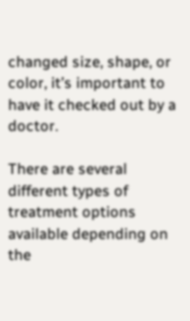changed size, shape, or color, it’s important to have it checked out by a doctor.

There are several different types of treatment options available depending on the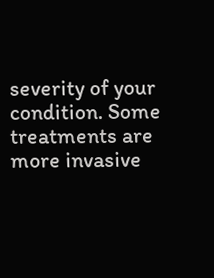severity of your condition. Some treatments are more invasive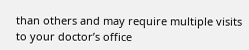than others and may require multiple visits to your doctor’s office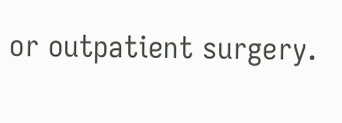or outpatient surgery.